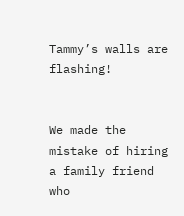Tammy’s walls are flashing!


We made the mistake of hiring a family friend who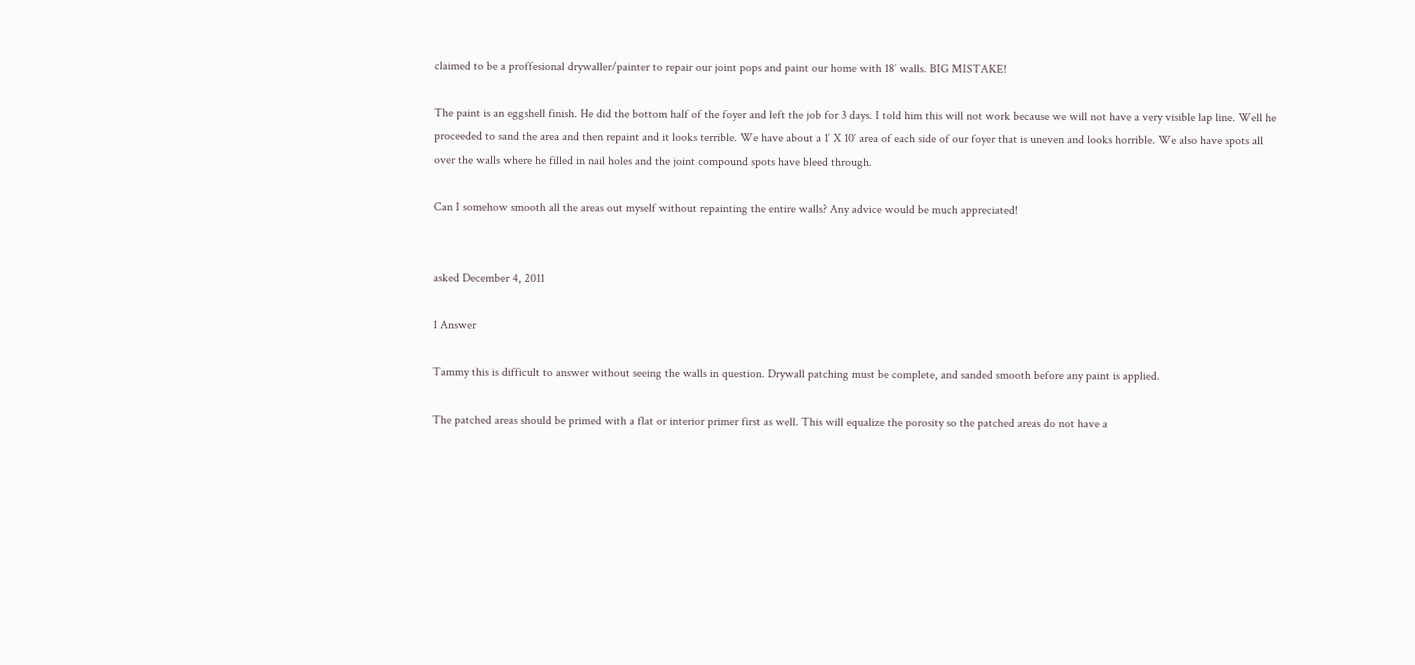claimed to be a proffesional drywaller/painter to repair our joint pops and paint our home with 18′ walls. BIG MISTAKE!

The paint is an eggshell finish. He did the bottom half of the foyer and left the job for 3 days. I told him this will not work because we will not have a very visible lap line. Well he proceeded to sand the area and then repaint and it looks terrible. We have about a 1′ X 10′ area of each side of our foyer that is uneven and looks horrible. We also have spots all over the walls where he filled in nail holes and the joint compound spots have bleed through.

Can I somehow smooth all the areas out myself without repainting the entire walls? Any advice would be much appreciated!


asked December 4, 2011

1 Answer

Tammy this is difficult to answer without seeing the walls in question. Drywall patching must be complete, and sanded smooth before any paint is applied.

The patched areas should be primed with a flat or interior primer first as well. This will equalize the porosity so the patched areas do not have a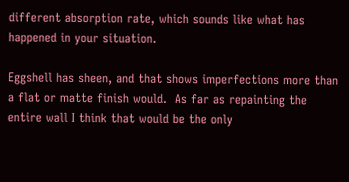different absorption rate, which sounds like what has happened in your situation.

Eggshell has sheen, and that shows imperfections more than a flat or matte finish would.  As far as repainting the entire wall I think that would be the only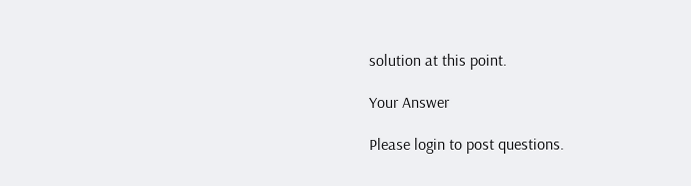solution at this point.

Your Answer

Please login to post questions.